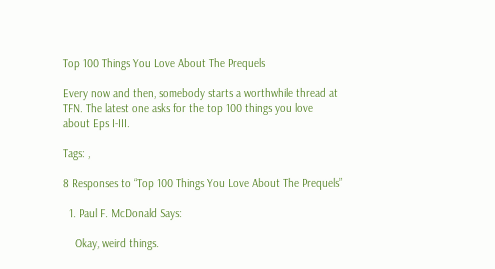Top 100 Things You Love About The Prequels

Every now and then, somebody starts a worthwhile thread at TFN. The latest one asks for the top 100 things you love about Eps I-III.

Tags: ,

8 Responses to “Top 100 Things You Love About The Prequels”

  1. Paul F. McDonald Says:

    Okay, weird things.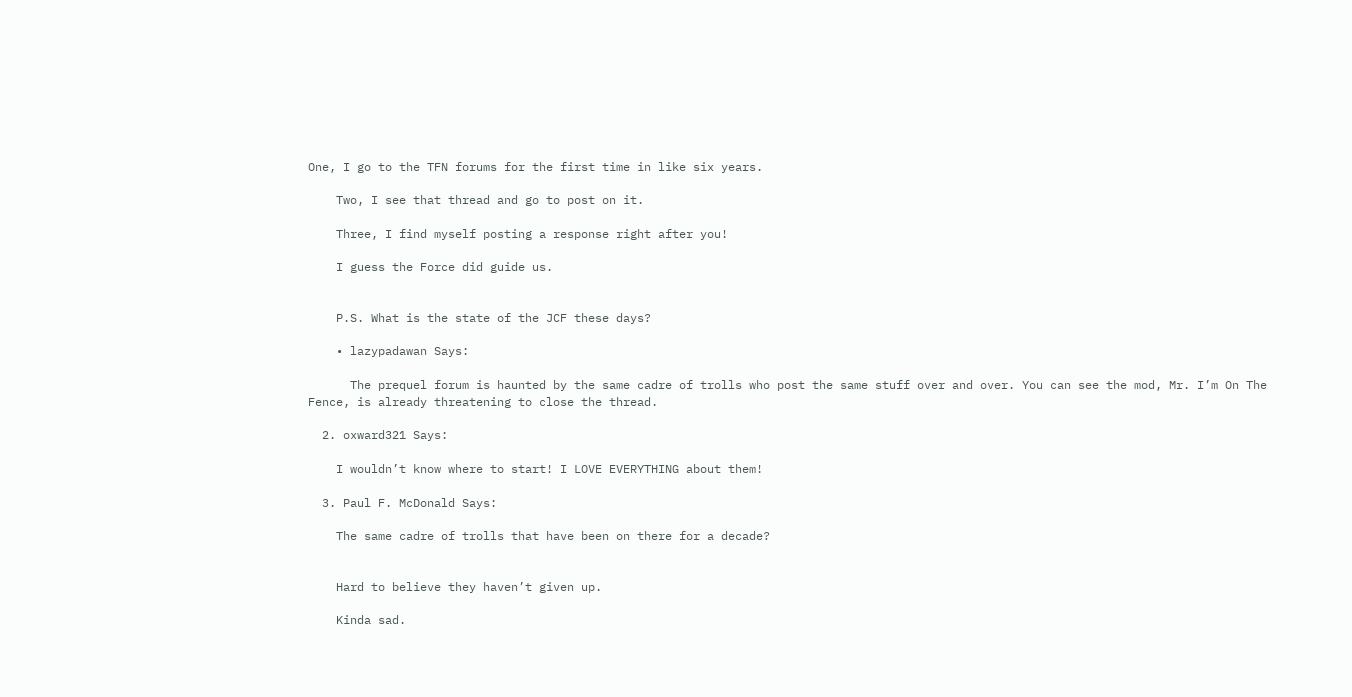One, I go to the TFN forums for the first time in like six years.

    Two, I see that thread and go to post on it.

    Three, I find myself posting a response right after you!

    I guess the Force did guide us.


    P.S. What is the state of the JCF these days?

    • lazypadawan Says:

      The prequel forum is haunted by the same cadre of trolls who post the same stuff over and over. You can see the mod, Mr. I’m On The Fence, is already threatening to close the thread.

  2. oxward321 Says:

    I wouldn’t know where to start! I LOVE EVERYTHING about them!

  3. Paul F. McDonald Says:

    The same cadre of trolls that have been on there for a decade?


    Hard to believe they haven’t given up.

    Kinda sad.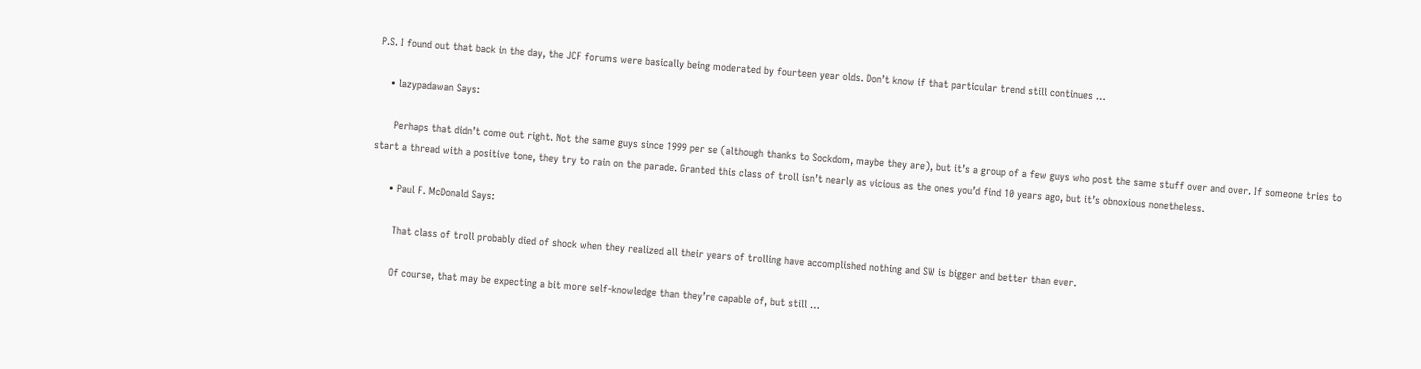P.S. I found out that back in the day, the JCF forums were basically being moderated by fourteen year olds. Don’t know if that particular trend still continues …

    • lazypadawan Says:

      Perhaps that didn’t come out right. Not the same guys since 1999 per se (although thanks to Sockdom, maybe they are), but it’s a group of a few guys who post the same stuff over and over. If someone tries to start a thread with a positive tone, they try to rain on the parade. Granted this class of troll isn’t nearly as vicious as the ones you’d find 10 years ago, but it’s obnoxious nonetheless.

      • Paul F. McDonald Says:

        That class of troll probably died of shock when they realized all their years of trolling have accomplished nothing and SW is bigger and better than ever.

        Of course, that may be expecting a bit more self-knowledge than they’re capable of, but still …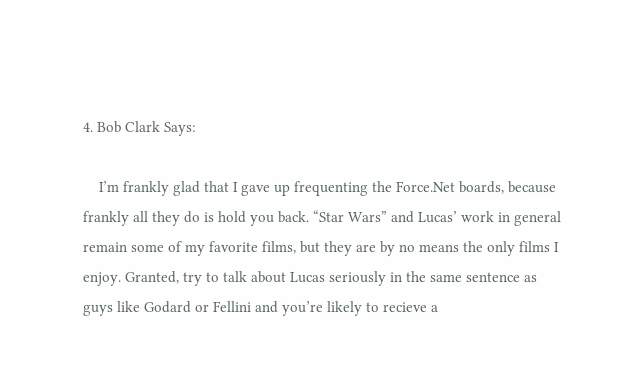4. Bob Clark Says:

    I’m frankly glad that I gave up frequenting the Force.Net boards, because frankly all they do is hold you back. “Star Wars” and Lucas’ work in general remain some of my favorite films, but they are by no means the only films I enjoy. Granted, try to talk about Lucas seriously in the same sentence as guys like Godard or Fellini and you’re likely to recieve a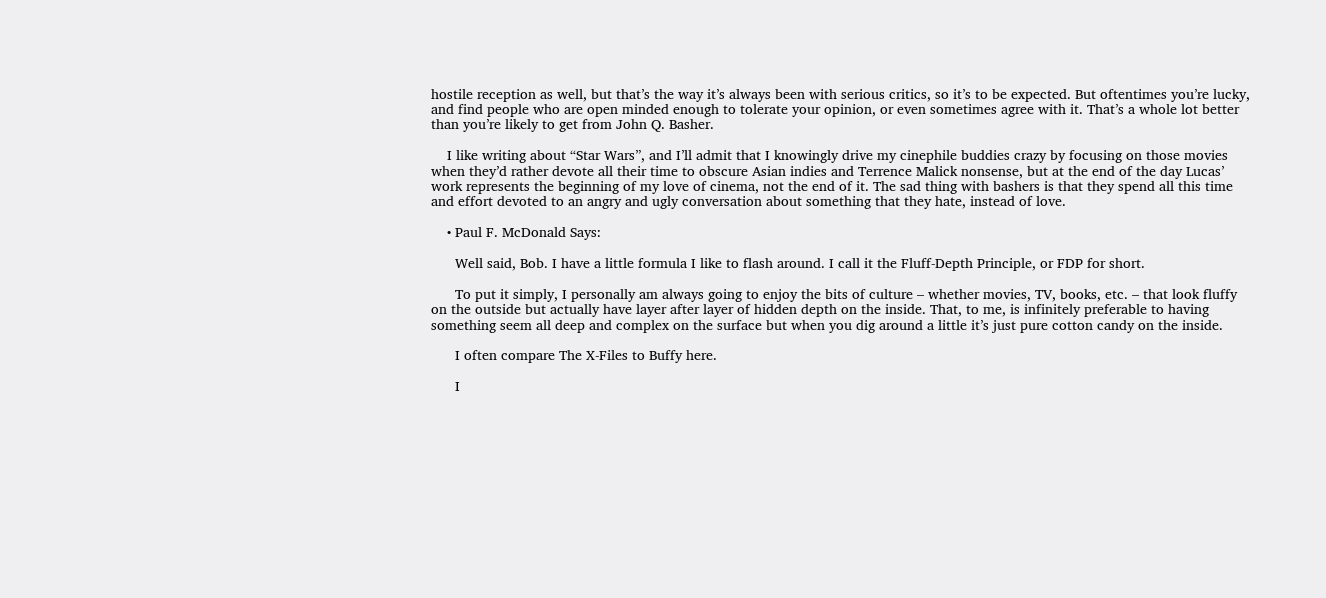hostile reception as well, but that’s the way it’s always been with serious critics, so it’s to be expected. But oftentimes you’re lucky, and find people who are open minded enough to tolerate your opinion, or even sometimes agree with it. That’s a whole lot better than you’re likely to get from John Q. Basher.

    I like writing about “Star Wars”, and I’ll admit that I knowingly drive my cinephile buddies crazy by focusing on those movies when they’d rather devote all their time to obscure Asian indies and Terrence Malick nonsense, but at the end of the day Lucas’ work represents the beginning of my love of cinema, not the end of it. The sad thing with bashers is that they spend all this time and effort devoted to an angry and ugly conversation about something that they hate, instead of love.

    • Paul F. McDonald Says:

      Well said, Bob. I have a little formula I like to flash around. I call it the Fluff-Depth Principle, or FDP for short.

      To put it simply, I personally am always going to enjoy the bits of culture – whether movies, TV, books, etc. – that look fluffy on the outside but actually have layer after layer of hidden depth on the inside. That, to me, is infinitely preferable to having something seem all deep and complex on the surface but when you dig around a little it’s just pure cotton candy on the inside.

      I often compare The X-Files to Buffy here.

      I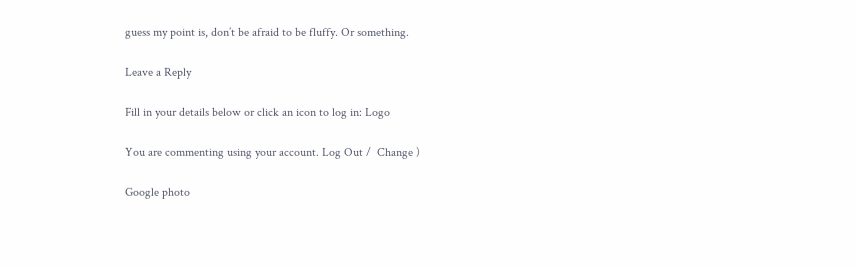guess my point is, don’t be afraid to be fluffy. Or something.

Leave a Reply

Fill in your details below or click an icon to log in: Logo

You are commenting using your account. Log Out /  Change )

Google photo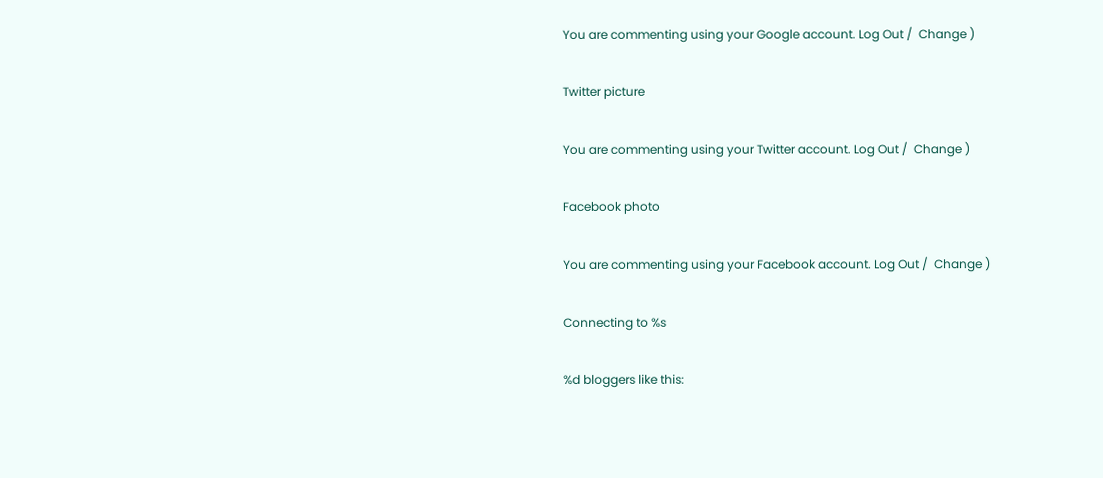You are commenting using your Google account. Log Out /  Change )

Twitter picture

You are commenting using your Twitter account. Log Out /  Change )

Facebook photo

You are commenting using your Facebook account. Log Out /  Change )

Connecting to %s

%d bloggers like this: